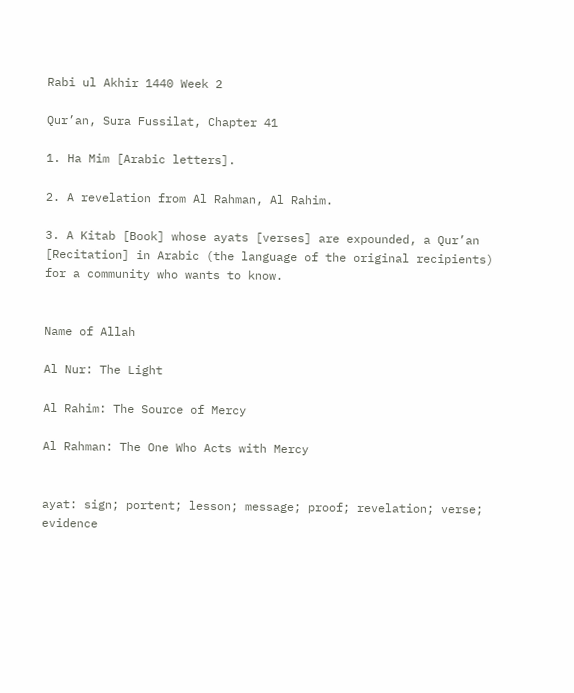Rabi ul Akhir 1440 Week 2

Qur’an, Sura Fussilat, Chapter 41

1. Ha Mim [Arabic letters].

2. A revelation from Al Rahman, Al Rahim.

3. A Kitab [Book] whose ayats [verses] are expounded, a Qur’an [Recitation] in Arabic (the language of the original recipients) for a community who wants to know.


Name of Allah

Al Nur: The Light

Al Rahim: The Source of Mercy

Al Rahman: The One Who Acts with Mercy


ayat: sign; portent; lesson; message; proof; revelation; verse; evidence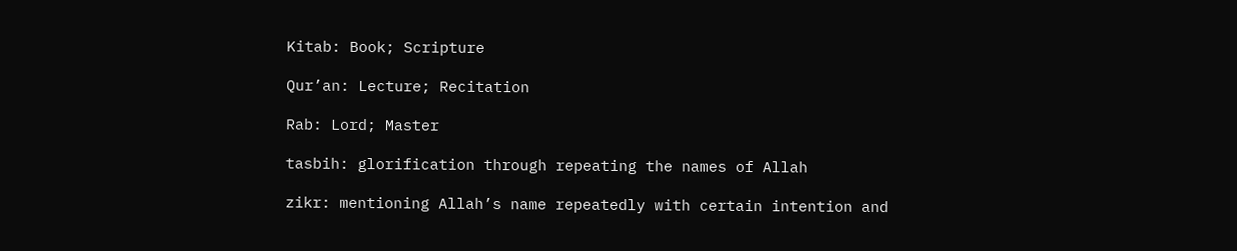Kitab: Book; Scripture

Qur’an: Lecture; Recitation

Rab: Lord; Master

tasbih: glorification through repeating the names of Allah

zikr: mentioning Allah’s name repeatedly with certain intention and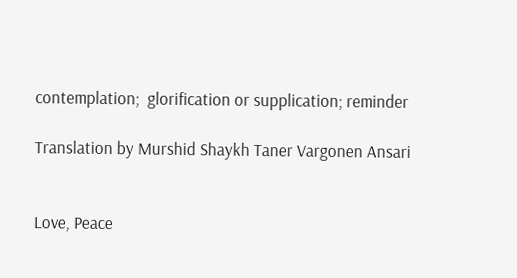contemplation;  glorification or supplication; reminder

Translation by Murshid Shaykh Taner Vargonen Ansari


Love, Peace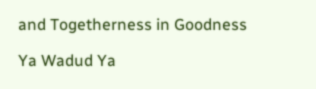and Togetherness in Goodness

Ya Wadud Ya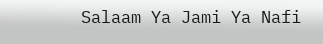Salaam Ya Jami Ya Nafi